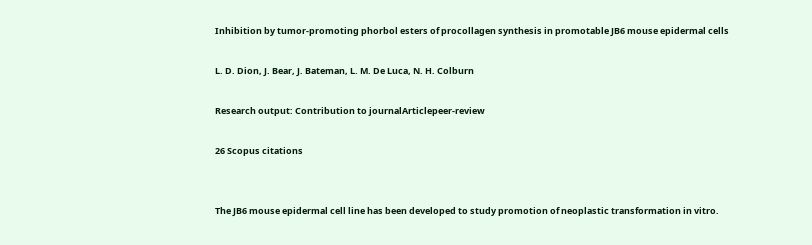Inhibition by tumor-promoting phorbol esters of procollagen synthesis in promotable JB6 mouse epidermal cells

L. D. Dion, J. Bear, J. Bateman, L. M. De Luca, N. H. Colburn

Research output: Contribution to journalArticlepeer-review

26 Scopus citations


The JB6 mouse epidermal cell line has been developed to study promotion of neoplastic transformation in vitro.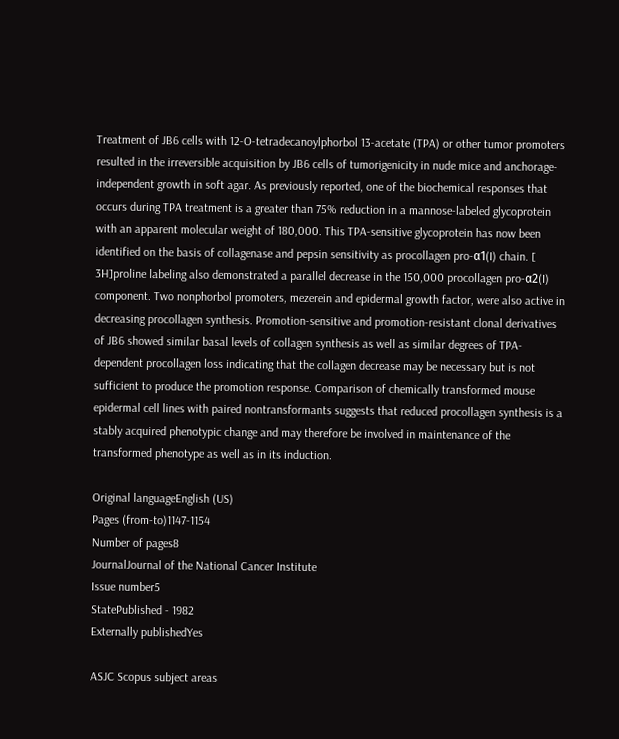Treatment of JB6 cells with 12-O-tetradecanoylphorbol 13-acetate (TPA) or other tumor promoters resulted in the irreversible acquisition by JB6 cells of tumorigenicity in nude mice and anchorage-independent growth in soft agar. As previously reported, one of the biochemical responses that occurs during TPA treatment is a greater than 75% reduction in a mannose-labeled glycoprotein with an apparent molecular weight of 180,000. This TPA-sensitive glycoprotein has now been identified on the basis of collagenase and pepsin sensitivity as procollagen pro-α1(I) chain. [ 3H]proline labeling also demonstrated a parallel decrease in the 150,000 procollagen pro-α2(I) component. Two nonphorbol promoters, mezerein and epidermal growth factor, were also active in decreasing procollagen synthesis. Promotion-sensitive and promotion-resistant clonal derivatives of JB6 showed similar basal levels of collagen synthesis as well as similar degrees of TPA-dependent procollagen loss indicating that the collagen decrease may be necessary but is not sufficient to produce the promotion response. Comparison of chemically transformed mouse epidermal cell lines with paired nontransformants suggests that reduced procollagen synthesis is a stably acquired phenotypic change and may therefore be involved in maintenance of the transformed phenotype as well as in its induction.

Original languageEnglish (US)
Pages (from-to)1147-1154
Number of pages8
JournalJournal of the National Cancer Institute
Issue number5
StatePublished - 1982
Externally publishedYes

ASJC Scopus subject areas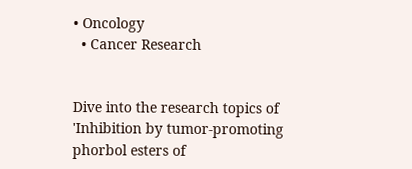• Oncology
  • Cancer Research


Dive into the research topics of 'Inhibition by tumor-promoting phorbol esters of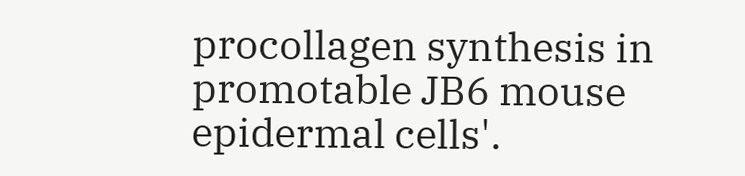procollagen synthesis in promotable JB6 mouse epidermal cells'.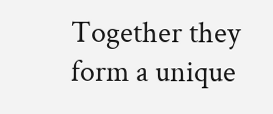Together they form a unique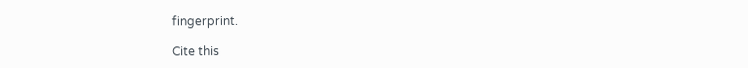fingerprint.

Cite this